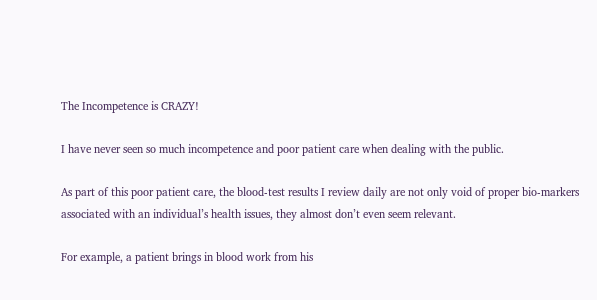The Incompetence is CRAZY!

I have never seen so much incompetence and poor patient care when dealing with the public.

As part of this poor patient care, the blood-test results I review daily are not only void of proper bio-markers associated with an individual’s health issues, they almost don’t even seem relevant.

For example, a patient brings in blood work from his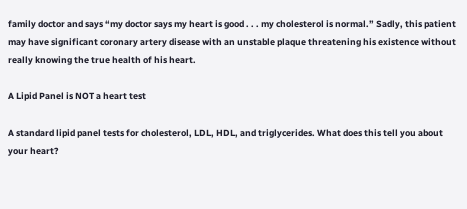family doctor and says “my doctor says my heart is good . . . my cholesterol is normal.” Sadly, this patient may have significant coronary artery disease with an unstable plaque threatening his existence without really knowing the true health of his heart.

A Lipid Panel is NOT a heart test

A standard lipid panel tests for cholesterol, LDL, HDL, and triglycerides. What does this tell you about your heart?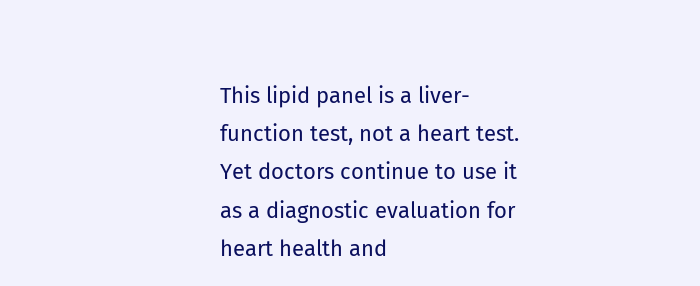This lipid panel is a liver-function test, not a heart test. Yet doctors continue to use it as a diagnostic evaluation for heart health and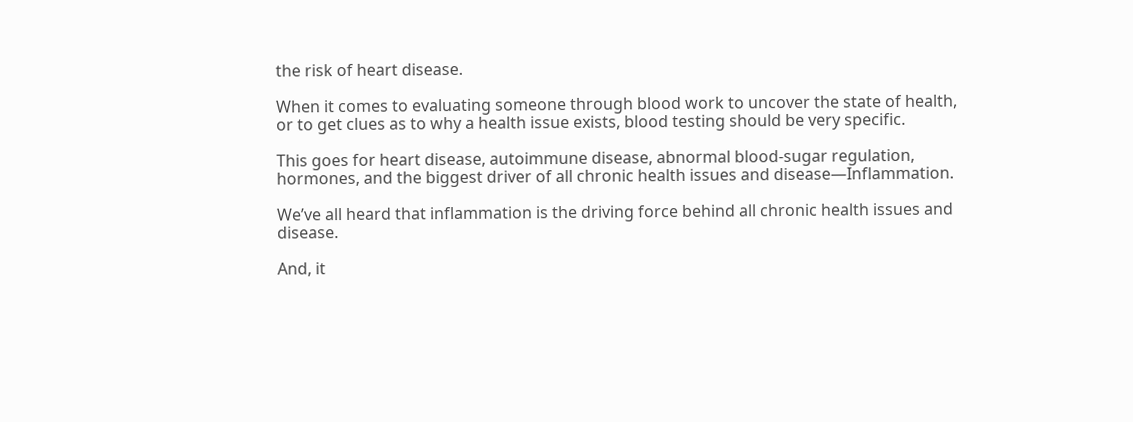the risk of heart disease.

When it comes to evaluating someone through blood work to uncover the state of health, or to get clues as to why a health issue exists, blood testing should be very specific.

This goes for heart disease, autoimmune disease, abnormal blood-sugar regulation, hormones, and the biggest driver of all chronic health issues and disease—Inflammation.

We’ve all heard that inflammation is the driving force behind all chronic health issues and disease.

And, it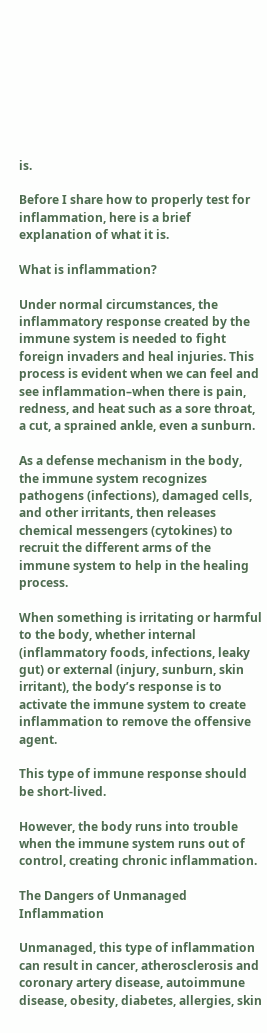is.

Before I share how to properly test for inflammation, here is a brief explanation of what it is.

What is inflammation?

Under normal circumstances, the inflammatory response created by the immune system is needed to fight foreign invaders and heal injuries. This process is evident when we can feel and see inflammation–when there is pain, redness, and heat such as a sore throat, a cut, a sprained ankle, even a sunburn.

As a defense mechanism in the body, the immune system recognizes pathogens (infections), damaged cells, and other irritants, then releases chemical messengers (cytokines) to recruit the different arms of the immune system to help in the healing process.

When something is irritating or harmful to the body, whether internal (inflammatory foods, infections, leaky gut) or external (injury, sunburn, skin irritant), the body’s response is to activate the immune system to create inflammation to remove the offensive agent.

This type of immune response should be short-lived.

However, the body runs into trouble when the immune system runs out of control, creating chronic inflammation.

The Dangers of Unmanaged Inflammation

Unmanaged, this type of inflammation can result in cancer, atherosclerosis and coronary artery disease, autoimmune disease, obesity, diabetes, allergies, skin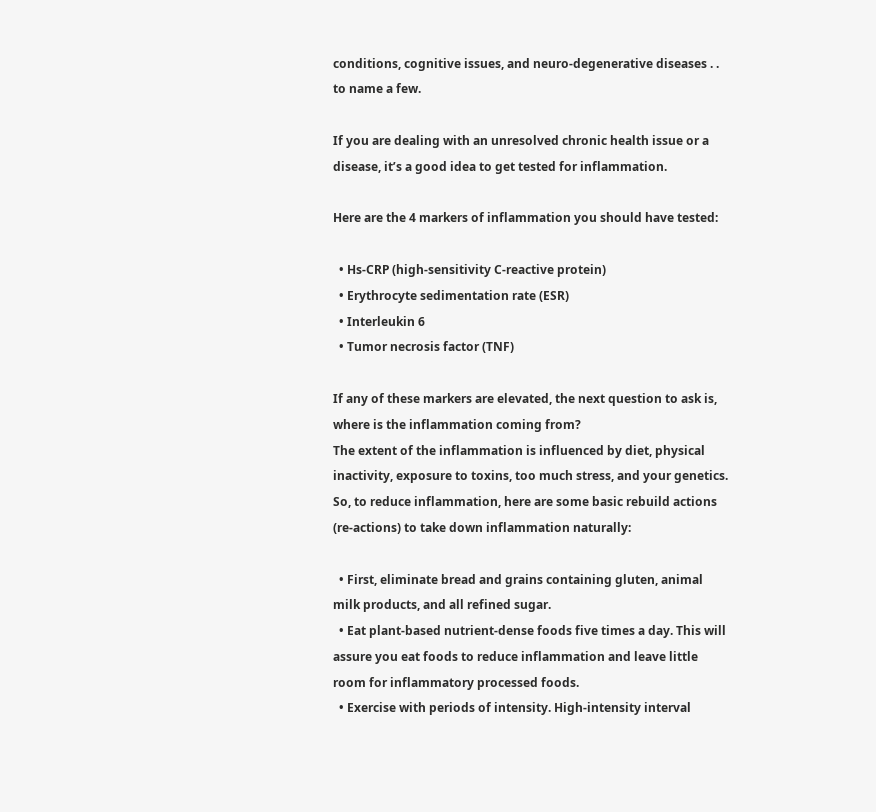conditions, cognitive issues, and neuro-degenerative diseases . . to name a few.

If you are dealing with an unresolved chronic health issue or a disease, it’s a good idea to get tested for inflammation.

Here are the 4 markers of inflammation you should have tested:

  • Hs-CRP (high-sensitivity C-reactive protein)
  • Erythrocyte sedimentation rate (ESR)
  • Interleukin 6
  • Tumor necrosis factor (TNF)

If any of these markers are elevated, the next question to ask is, where is the inflammation coming from?
The extent of the inflammation is influenced by diet, physical inactivity, exposure to toxins, too much stress, and your genetics. So, to reduce inflammation, here are some basic rebuild actions (re-actions) to take down inflammation naturally:

  • First, eliminate bread and grains containing gluten, animal milk products, and all refined sugar.
  • Eat plant-based nutrient-dense foods five times a day. This will assure you eat foods to reduce inflammation and leave little room for inflammatory processed foods.
  • Exercise with periods of intensity. High-intensity interval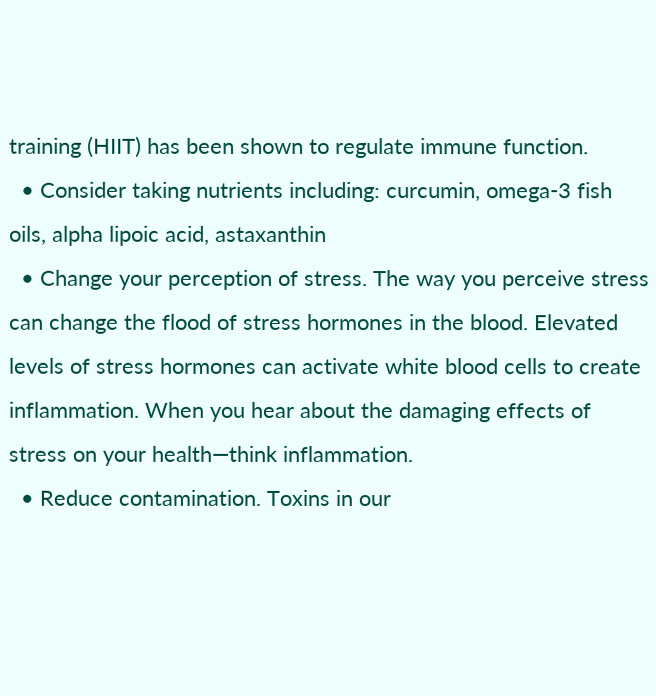training (HIIT) has been shown to regulate immune function.
  • Consider taking nutrients including: curcumin, omega-3 fish oils, alpha lipoic acid, astaxanthin
  • Change your perception of stress. The way you perceive stress can change the flood of stress hormones in the blood. Elevated levels of stress hormones can activate white blood cells to create inflammation. When you hear about the damaging effects of stress on your health—think inflammation.
  • Reduce contamination. Toxins in our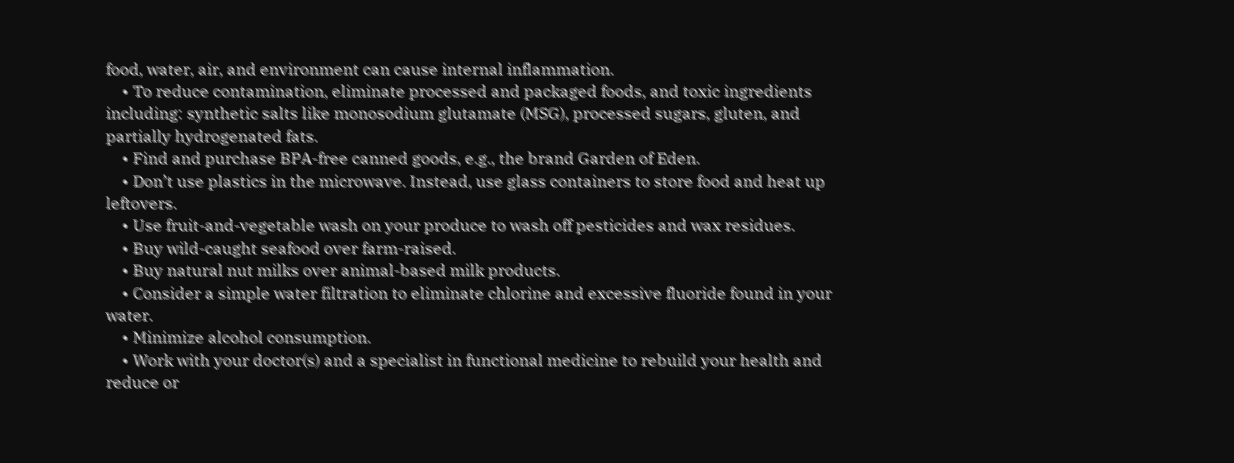food, water, air, and environment can cause internal inflammation.
    • To reduce contamination, eliminate processed and packaged foods, and toxic ingredients including: synthetic salts like monosodium glutamate (MSG), processed sugars, gluten, and partially hydrogenated fats.
    • Find and purchase BPA-free canned goods, e.g., the brand Garden of Eden.
    • Don’t use plastics in the microwave. Instead, use glass containers to store food and heat up leftovers.
    • Use fruit-and-vegetable wash on your produce to wash off pesticides and wax residues.
    • Buy wild-caught seafood over farm-raised.
    • Buy natural nut milks over animal-based milk products.
    • Consider a simple water filtration to eliminate chlorine and excessive fluoride found in your water.
    • Minimize alcohol consumption.
    • Work with your doctor(s) and a specialist in functional medicine to rebuild your health and reduce or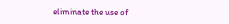eliminate the use of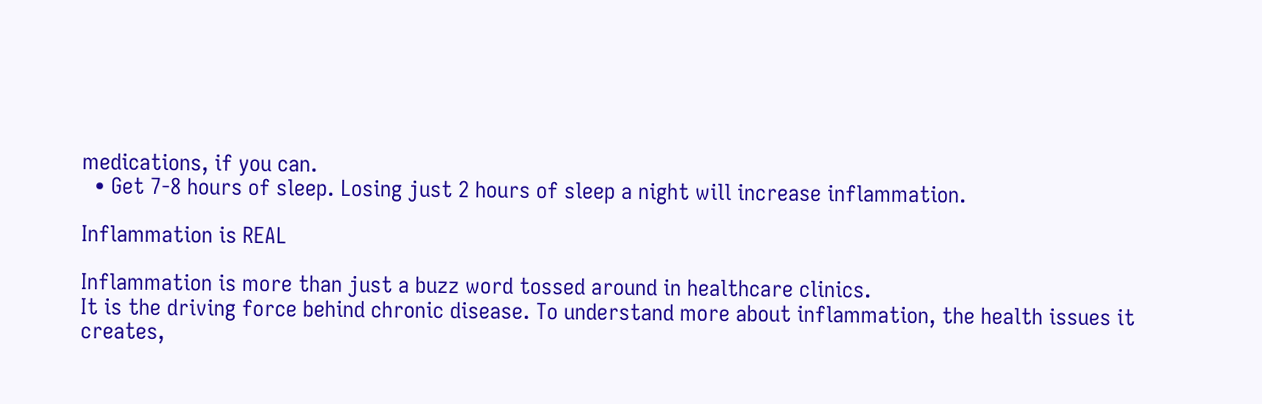medications, if you can.
  • Get 7-8 hours of sleep. Losing just 2 hours of sleep a night will increase inflammation.

Inflammation is REAL

Inflammation is more than just a buzz word tossed around in healthcare clinics.
It is the driving force behind chronic disease. To understand more about inflammation, the health issues it creates,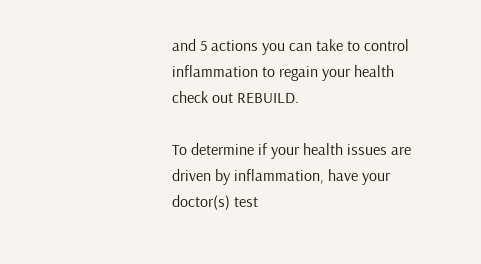and 5 actions you can take to control inflammation to regain your health check out REBUILD.

To determine if your health issues are driven by inflammation, have your doctor(s) test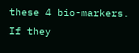these 4 bio-markers. If they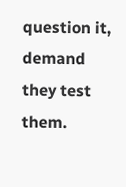question it, demand they test them.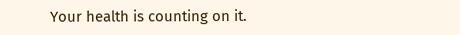Your health is counting on it.